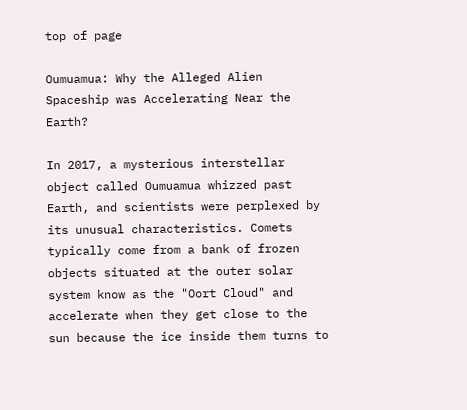top of page

Oumuamua: Why the Alleged Alien Spaceship was Accelerating Near the Earth?

In 2017, a mysterious interstellar object called Oumuamua whizzed past Earth, and scientists were perplexed by its unusual characteristics. Comets typically come from a bank of frozen objects situated at the outer solar system know as the "Oort Cloud" and accelerate when they get close to the sun because the ice inside them turns to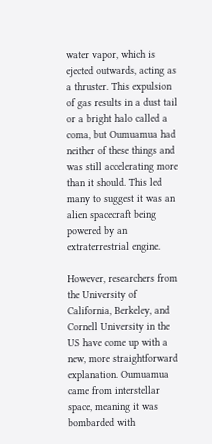water vapor, which is ejected outwards, acting as a thruster. This expulsion of gas results in a dust tail or a bright halo called a coma, but Oumuamua had neither of these things and was still accelerating more than it should. This led many to suggest it was an alien spacecraft being powered by an extraterrestrial engine.

However, researchers from the University of California, Berkeley, and Cornell University in the US have come up with a new, more straightforward explanation. Oumuamua came from interstellar space, meaning it was bombarded with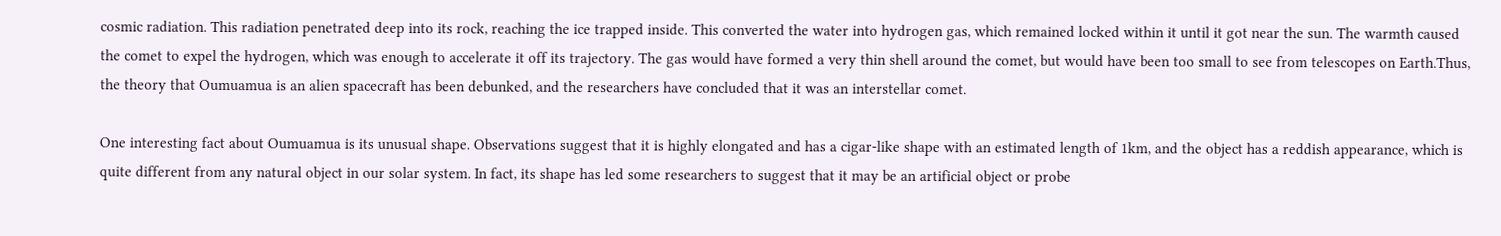cosmic radiation. This radiation penetrated deep into its rock, reaching the ice trapped inside. This converted the water into hydrogen gas, which remained locked within it until it got near the sun. The warmth caused the comet to expel the hydrogen, which was enough to accelerate it off its trajectory. The gas would have formed a very thin shell around the comet, but would have been too small to see from telescopes on Earth.Thus, the theory that Oumuamua is an alien spacecraft has been debunked, and the researchers have concluded that it was an interstellar comet.

One interesting fact about Oumuamua is its unusual shape. Observations suggest that it is highly elongated and has a cigar-like shape with an estimated length of 1km, and the object has a reddish appearance, which is quite different from any natural object in our solar system. In fact, its shape has led some researchers to suggest that it may be an artificial object or probe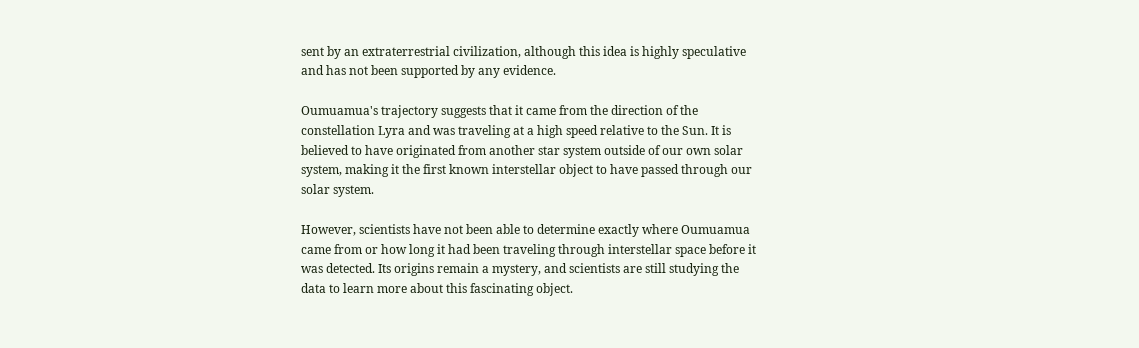sent by an extraterrestrial civilization, although this idea is highly speculative and has not been supported by any evidence.

Oumuamua's trajectory suggests that it came from the direction of the constellation Lyra and was traveling at a high speed relative to the Sun. It is believed to have originated from another star system outside of our own solar system, making it the first known interstellar object to have passed through our solar system.

However, scientists have not been able to determine exactly where Oumuamua came from or how long it had been traveling through interstellar space before it was detected. Its origins remain a mystery, and scientists are still studying the data to learn more about this fascinating object.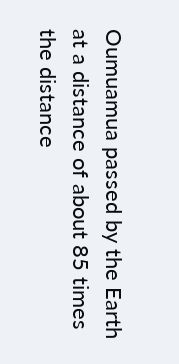Oumuamua passed by the Earth at a distance of about 85 times the distance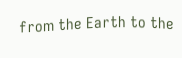from the Earth to the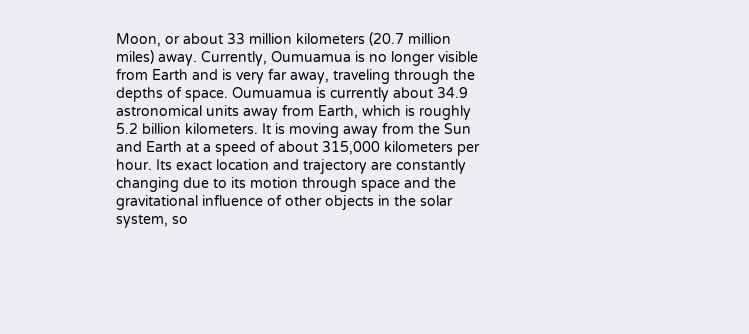Moon, or about 33 million kilometers (20.7 million miles) away. Currently, Oumuamua is no longer visible from Earth and is very far away, traveling through the depths of space. Oumuamua is currently about 34.9 astronomical units away from Earth, which is roughly 5.2 billion kilometers. It is moving away from the Sun and Earth at a speed of about 315,000 kilometers per hour. Its exact location and trajectory are constantly changing due to its motion through space and the gravitational influence of other objects in the solar system, so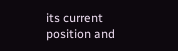its current position and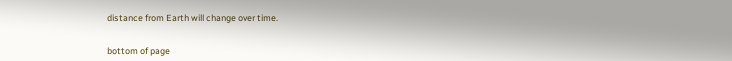distance from Earth will change over time.


bottom of page